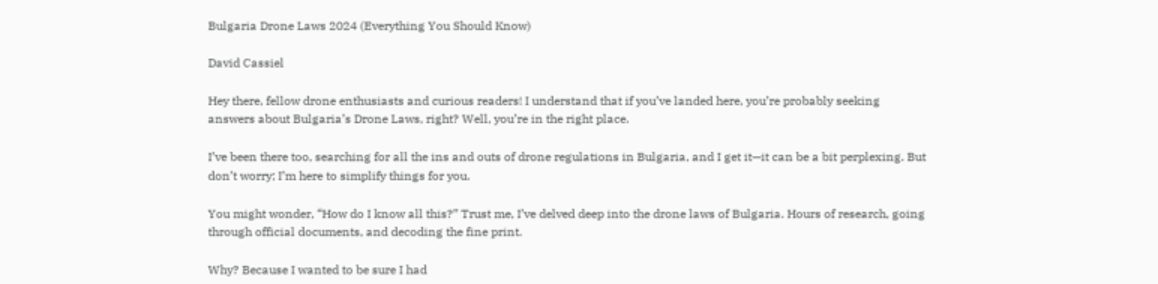Bulgaria Drone Laws 2024 (Everything You Should Know)

David Cassiel

Hey there, fellow drone enthusiasts and curious readers! I understand that if you’ve landed here, you’re probably seeking answers about Bulgaria’s Drone Laws, right? Well, you’re in the right place.

I’ve been there too, searching for all the ins and outs of drone regulations in Bulgaria, and I get it—it can be a bit perplexing. But don’t worry; I’m here to simplify things for you.

You might wonder, “How do I know all this?” Trust me, I’ve delved deep into the drone laws of Bulgaria. Hours of research, going through official documents, and decoding the fine print.

Why? Because I wanted to be sure I had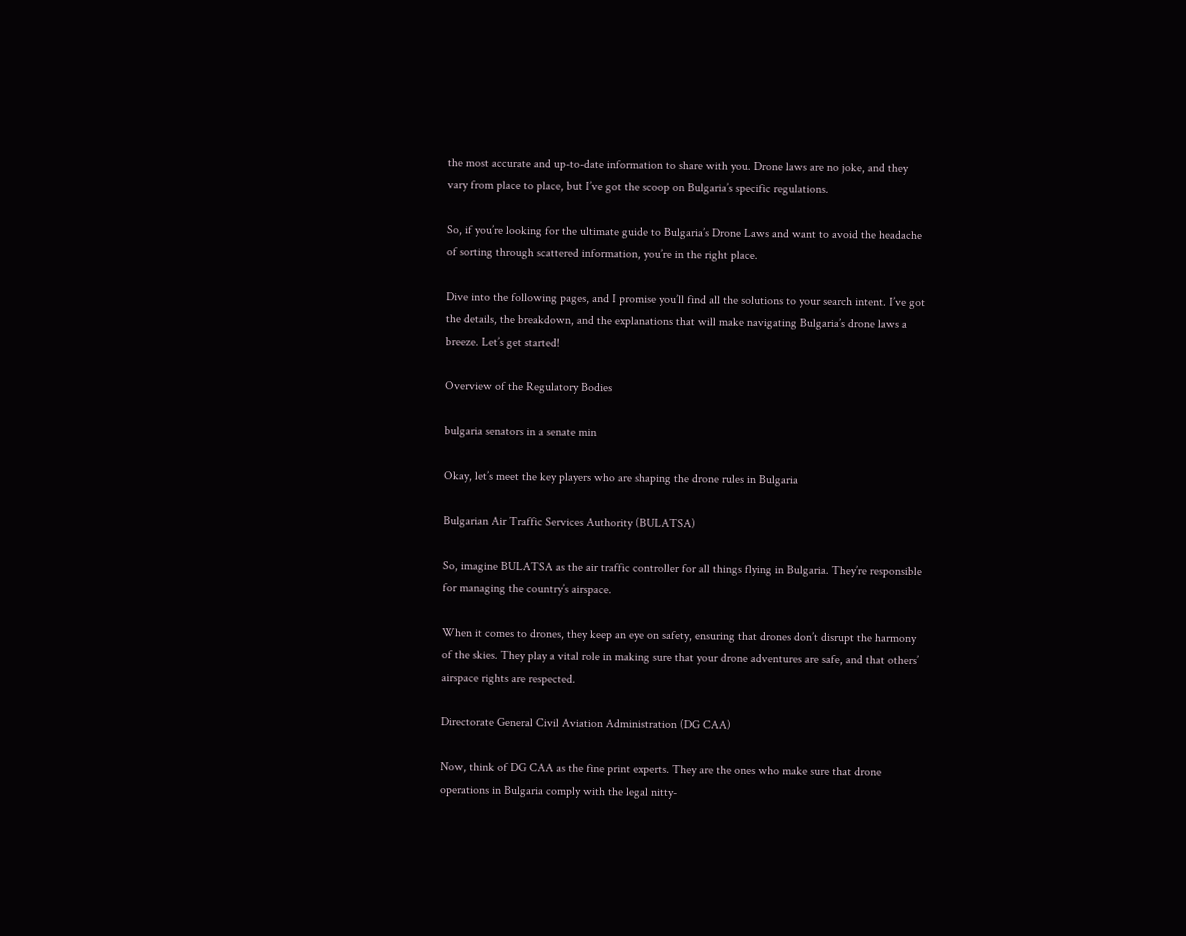the most accurate and up-to-date information to share with you. Drone laws are no joke, and they vary from place to place, but I’ve got the scoop on Bulgaria’s specific regulations.

So, if you’re looking for the ultimate guide to Bulgaria’s Drone Laws and want to avoid the headache of sorting through scattered information, you’re in the right place.

Dive into the following pages, and I promise you’ll find all the solutions to your search intent. I’ve got the details, the breakdown, and the explanations that will make navigating Bulgaria’s drone laws a breeze. Let’s get started!

Overview of the Regulatory Bodies

bulgaria senators in a senate min

Okay, let’s meet the key players who are shaping the drone rules in Bulgaria

Bulgarian Air Traffic Services Authority (BULATSA)

So, imagine BULATSA as the air traffic controller for all things flying in Bulgaria. They’re responsible for managing the country’s airspace.

When it comes to drones, they keep an eye on safety, ensuring that drones don’t disrupt the harmony of the skies. They play a vital role in making sure that your drone adventures are safe, and that others’ airspace rights are respected.

Directorate General Civil Aviation Administration (DG CAA)

Now, think of DG CAA as the fine print experts. They are the ones who make sure that drone operations in Bulgaria comply with the legal nitty-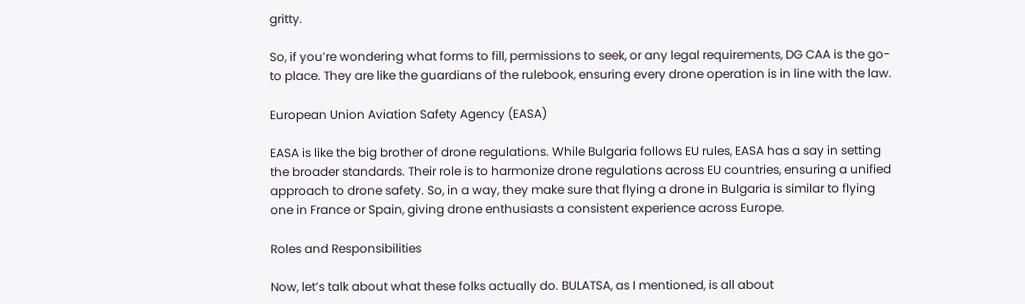gritty.

So, if you’re wondering what forms to fill, permissions to seek, or any legal requirements, DG CAA is the go-to place. They are like the guardians of the rulebook, ensuring every drone operation is in line with the law.

European Union Aviation Safety Agency (EASA)

EASA is like the big brother of drone regulations. While Bulgaria follows EU rules, EASA has a say in setting the broader standards. Their role is to harmonize drone regulations across EU countries, ensuring a unified approach to drone safety. So, in a way, they make sure that flying a drone in Bulgaria is similar to flying one in France or Spain, giving drone enthusiasts a consistent experience across Europe.

Roles and Responsibilities

Now, let’s talk about what these folks actually do. BULATSA, as I mentioned, is all about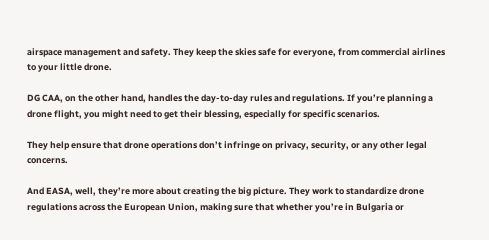airspace management and safety. They keep the skies safe for everyone, from commercial airlines to your little drone.

DG CAA, on the other hand, handles the day-to-day rules and regulations. If you’re planning a drone flight, you might need to get their blessing, especially for specific scenarios.

They help ensure that drone operations don’t infringe on privacy, security, or any other legal concerns.

And EASA, well, they’re more about creating the big picture. They work to standardize drone regulations across the European Union, making sure that whether you’re in Bulgaria or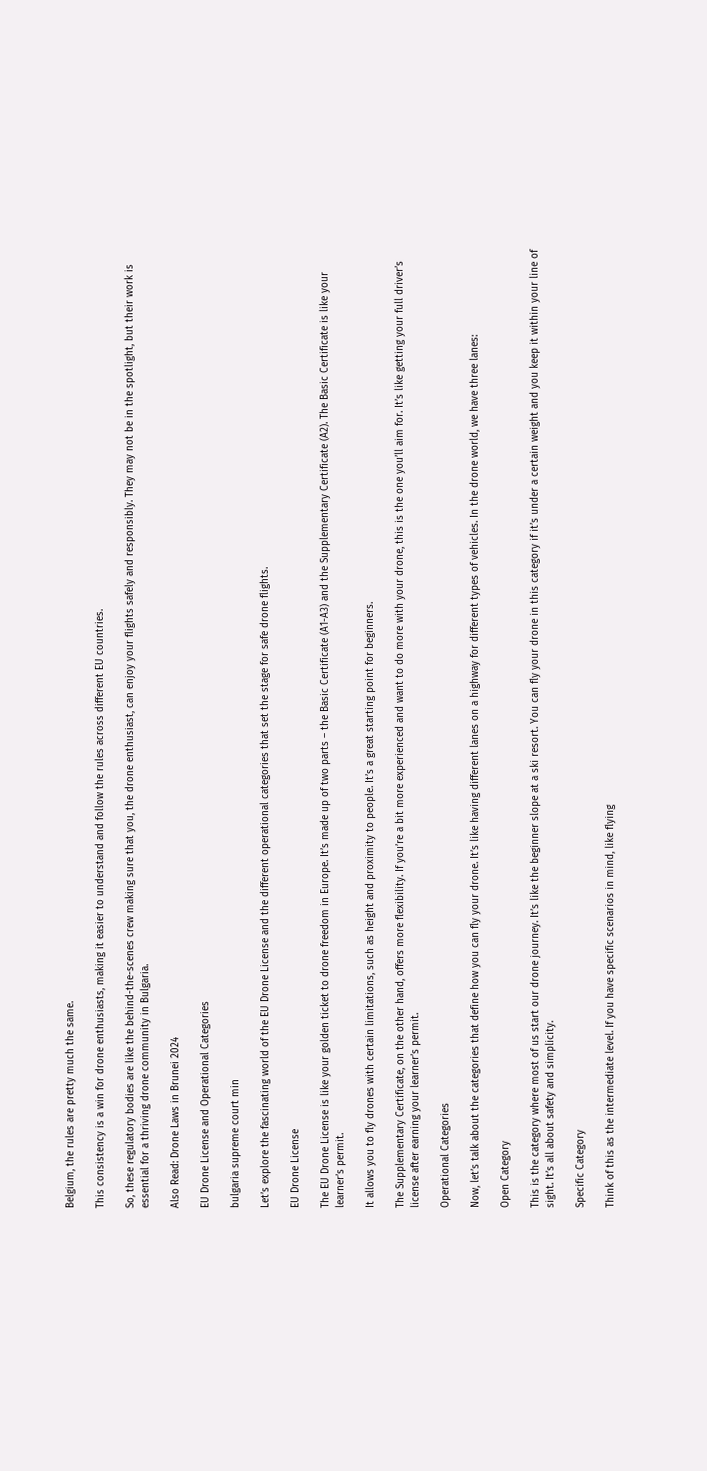Belgium, the rules are pretty much the same.

This consistency is a win for drone enthusiasts, making it easier to understand and follow the rules across different EU countries.

So, these regulatory bodies are like the behind-the-scenes crew making sure that you, the drone enthusiast, can enjoy your flights safely and responsibly. They may not be in the spotlight, but their work is essential for a thriving drone community in Bulgaria.

Also Read: Drone Laws in Brunei 2024

EU Drone License and Operational Categories

bulgaria supreme court min

Let’s explore the fascinating world of the EU Drone License and the different operational categories that set the stage for safe drone flights.

EU Drone License

The EU Drone License is like your golden ticket to drone freedom in Europe. It’s made up of two parts – the Basic Certificate (A1-A3) and the Supplementary Certificate (A2). The Basic Certificate is like your learner’s permit.

It allows you to fly drones with certain limitations, such as height and proximity to people. It’s a great starting point for beginners.

The Supplementary Certificate, on the other hand, offers more flexibility. If you’re a bit more experienced and want to do more with your drone, this is the one you’ll aim for. It’s like getting your full driver’s license after earning your learner’s permit.

Operational Categories

Now, let’s talk about the categories that define how you can fly your drone. It’s like having different lanes on a highway for different types of vehicles. In the drone world, we have three lanes:

Open Category

This is the category where most of us start our drone journey. It’s like the beginner slope at a ski resort. You can fly your drone in this category if it’s under a certain weight and you keep it within your line of sight. It’s all about safety and simplicity.

Specific Category

Think of this as the intermediate level. If you have specific scenarios in mind, like flying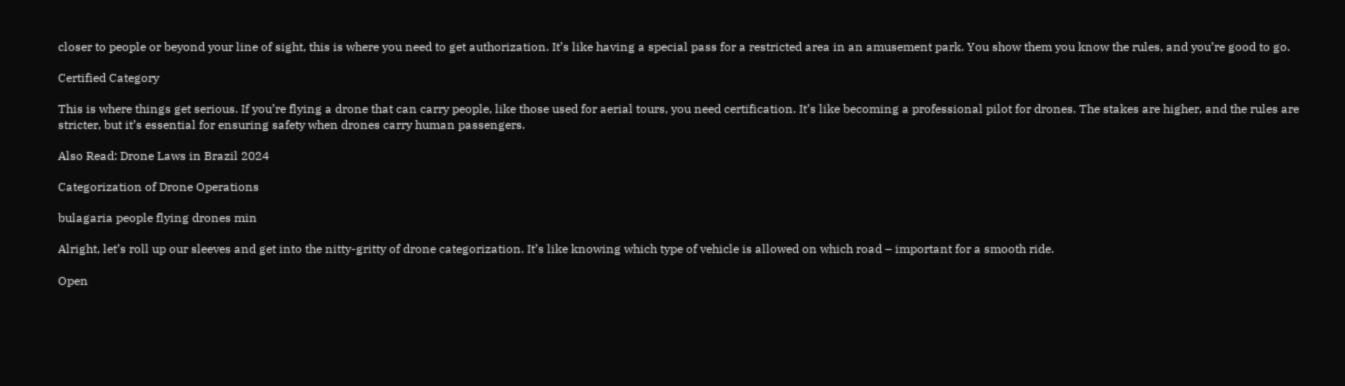closer to people or beyond your line of sight, this is where you need to get authorization. It’s like having a special pass for a restricted area in an amusement park. You show them you know the rules, and you’re good to go.

Certified Category

This is where things get serious. If you’re flying a drone that can carry people, like those used for aerial tours, you need certification. It’s like becoming a professional pilot for drones. The stakes are higher, and the rules are stricter, but it’s essential for ensuring safety when drones carry human passengers.

Also Read: Drone Laws in Brazil 2024

Categorization of Drone Operations

bulagaria people flying drones min

Alright, let’s roll up our sleeves and get into the nitty-gritty of drone categorization. It’s like knowing which type of vehicle is allowed on which road – important for a smooth ride.

Open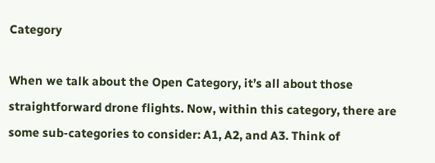Category

When we talk about the Open Category, it’s all about those straightforward drone flights. Now, within this category, there are some sub-categories to consider: A1, A2, and A3. Think of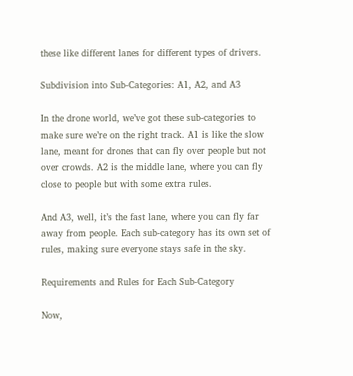these like different lanes for different types of drivers.

Subdivision into Sub-Categories: A1, A2, and A3

In the drone world, we’ve got these sub-categories to make sure we’re on the right track. A1 is like the slow lane, meant for drones that can fly over people but not over crowds. A2 is the middle lane, where you can fly close to people but with some extra rules.

And A3, well, it’s the fast lane, where you can fly far away from people. Each sub-category has its own set of rules, making sure everyone stays safe in the sky.

Requirements and Rules for Each Sub-Category

Now,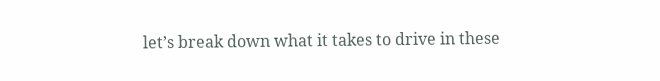let’s break down what it takes to drive in these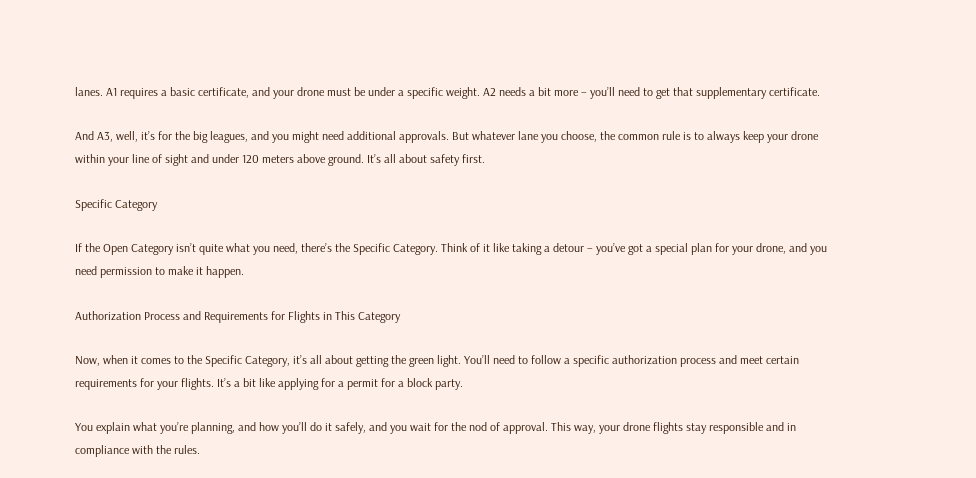lanes. A1 requires a basic certificate, and your drone must be under a specific weight. A2 needs a bit more – you’ll need to get that supplementary certificate.

And A3, well, it’s for the big leagues, and you might need additional approvals. But whatever lane you choose, the common rule is to always keep your drone within your line of sight and under 120 meters above ground. It’s all about safety first.

Specific Category

If the Open Category isn’t quite what you need, there’s the Specific Category. Think of it like taking a detour – you’ve got a special plan for your drone, and you need permission to make it happen.

Authorization Process and Requirements for Flights in This Category

Now, when it comes to the Specific Category, it’s all about getting the green light. You’ll need to follow a specific authorization process and meet certain requirements for your flights. It’s a bit like applying for a permit for a block party.

You explain what you’re planning, and how you’ll do it safely, and you wait for the nod of approval. This way, your drone flights stay responsible and in compliance with the rules.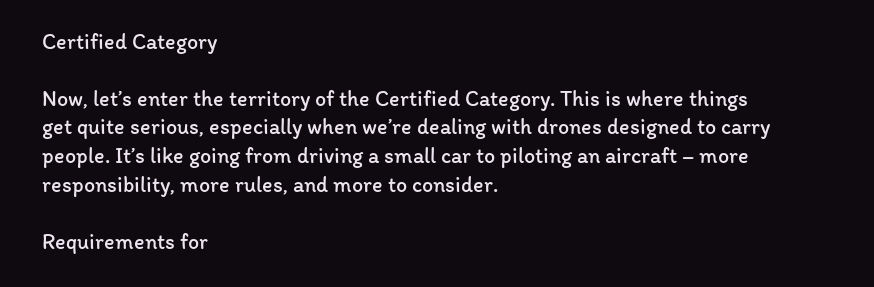Certified Category

Now, let’s enter the territory of the Certified Category. This is where things get quite serious, especially when we’re dealing with drones designed to carry people. It’s like going from driving a small car to piloting an aircraft – more responsibility, more rules, and more to consider.

Requirements for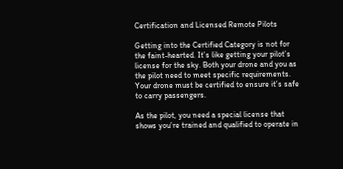Certification and Licensed Remote Pilots

Getting into the Certified Category is not for the faint-hearted. It’s like getting your pilot’s license for the sky. Both your drone and you as the pilot need to meet specific requirements. Your drone must be certified to ensure it’s safe to carry passengers.

As the pilot, you need a special license that shows you’re trained and qualified to operate in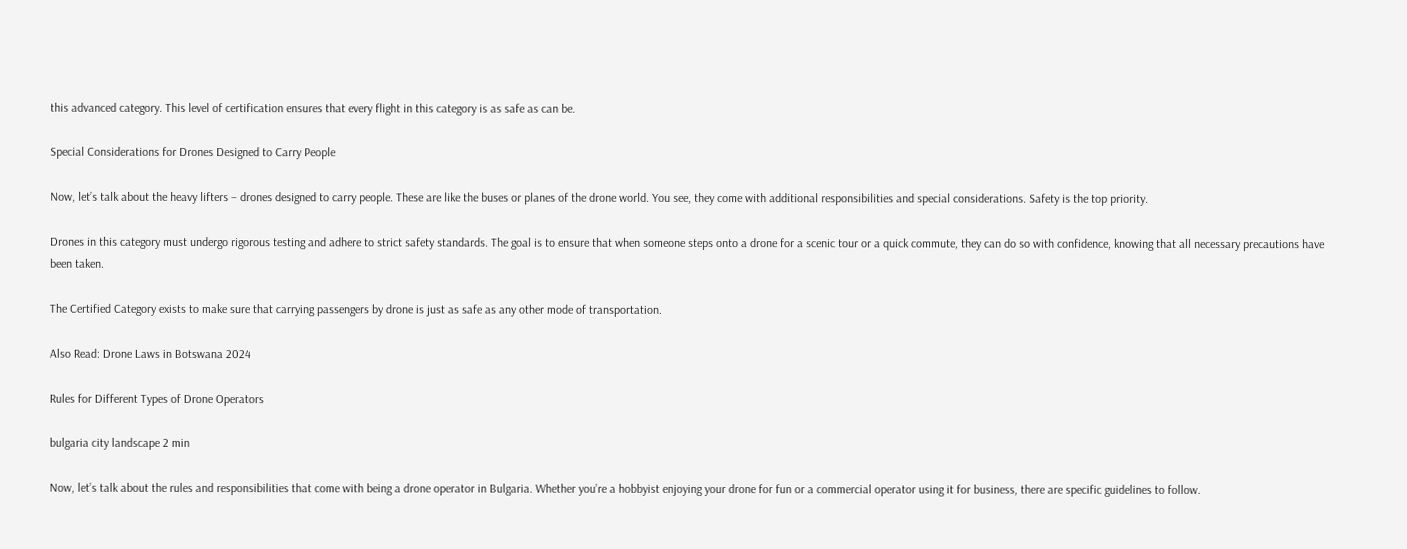this advanced category. This level of certification ensures that every flight in this category is as safe as can be.

Special Considerations for Drones Designed to Carry People

Now, let’s talk about the heavy lifters – drones designed to carry people. These are like the buses or planes of the drone world. You see, they come with additional responsibilities and special considerations. Safety is the top priority.

Drones in this category must undergo rigorous testing and adhere to strict safety standards. The goal is to ensure that when someone steps onto a drone for a scenic tour or a quick commute, they can do so with confidence, knowing that all necessary precautions have been taken.

The Certified Category exists to make sure that carrying passengers by drone is just as safe as any other mode of transportation.

Also Read: Drone Laws in Botswana 2024

Rules for Different Types of Drone Operators

bulgaria city landscape 2 min

Now, let’s talk about the rules and responsibilities that come with being a drone operator in Bulgaria. Whether you’re a hobbyist enjoying your drone for fun or a commercial operator using it for business, there are specific guidelines to follow.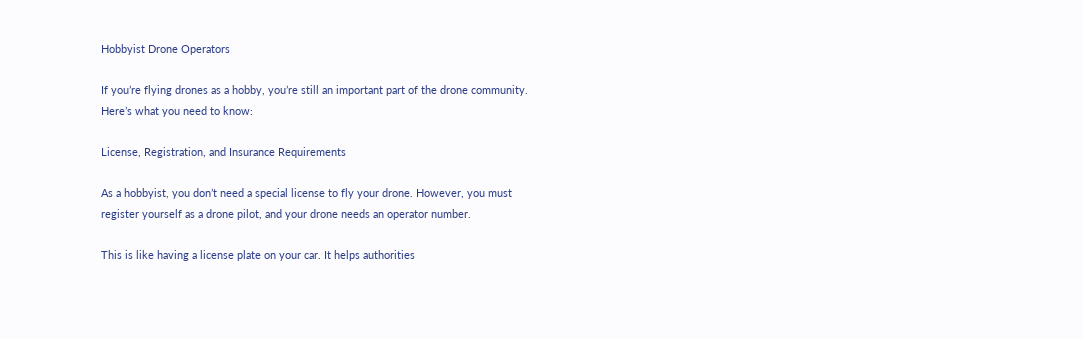Hobbyist Drone Operators

If you’re flying drones as a hobby, you’re still an important part of the drone community. Here’s what you need to know:

License, Registration, and Insurance Requirements

As a hobbyist, you don’t need a special license to fly your drone. However, you must register yourself as a drone pilot, and your drone needs an operator number.

This is like having a license plate on your car. It helps authorities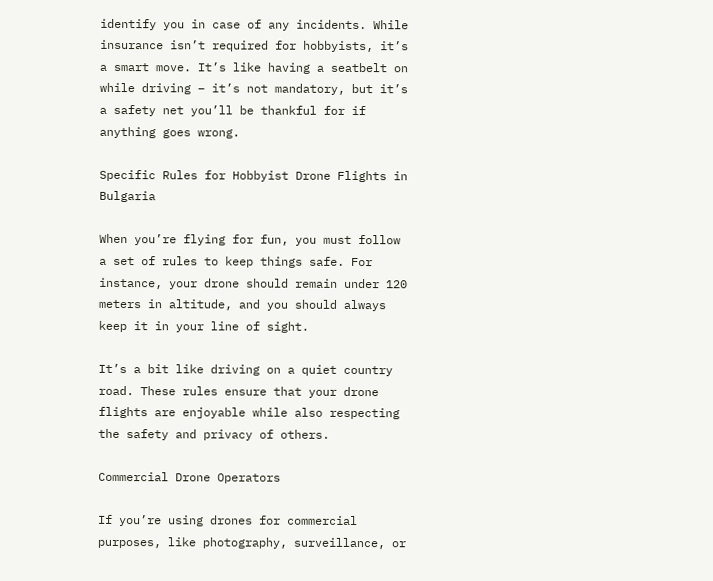identify you in case of any incidents. While insurance isn’t required for hobbyists, it’s a smart move. It’s like having a seatbelt on while driving – it’s not mandatory, but it’s a safety net you’ll be thankful for if anything goes wrong.

Specific Rules for Hobbyist Drone Flights in Bulgaria

When you’re flying for fun, you must follow a set of rules to keep things safe. For instance, your drone should remain under 120 meters in altitude, and you should always keep it in your line of sight.

It’s a bit like driving on a quiet country road. These rules ensure that your drone flights are enjoyable while also respecting the safety and privacy of others.

Commercial Drone Operators

If you’re using drones for commercial purposes, like photography, surveillance, or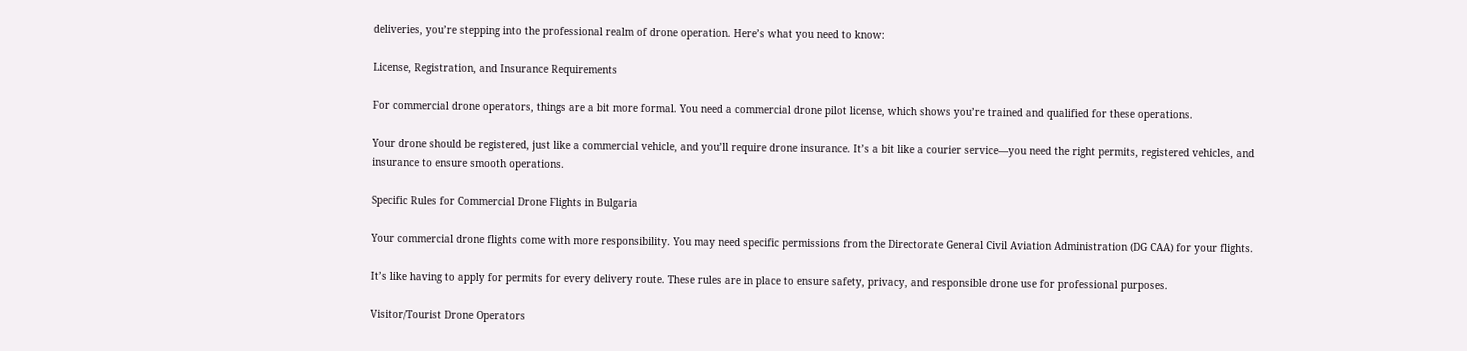deliveries, you’re stepping into the professional realm of drone operation. Here’s what you need to know:

License, Registration, and Insurance Requirements

For commercial drone operators, things are a bit more formal. You need a commercial drone pilot license, which shows you’re trained and qualified for these operations.

Your drone should be registered, just like a commercial vehicle, and you’ll require drone insurance. It’s a bit like a courier service—you need the right permits, registered vehicles, and insurance to ensure smooth operations.

Specific Rules for Commercial Drone Flights in Bulgaria

Your commercial drone flights come with more responsibility. You may need specific permissions from the Directorate General Civil Aviation Administration (DG CAA) for your flights.

It’s like having to apply for permits for every delivery route. These rules are in place to ensure safety, privacy, and responsible drone use for professional purposes.

Visitor/Tourist Drone Operators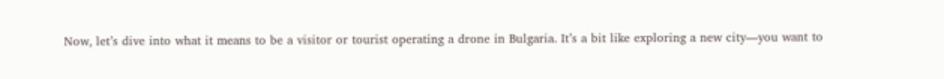Now, let’s dive into what it means to be a visitor or tourist operating a drone in Bulgaria. It’s a bit like exploring a new city—you want to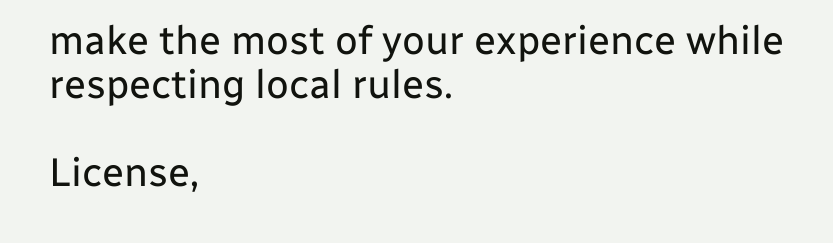make the most of your experience while respecting local rules.

License,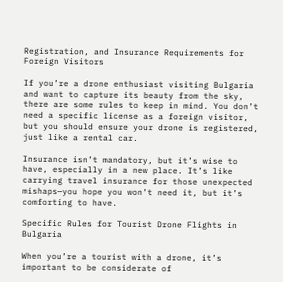Registration, and Insurance Requirements for Foreign Visitors

If you’re a drone enthusiast visiting Bulgaria and want to capture its beauty from the sky, there are some rules to keep in mind. You don’t need a specific license as a foreign visitor, but you should ensure your drone is registered, just like a rental car.

Insurance isn’t mandatory, but it’s wise to have, especially in a new place. It’s like carrying travel insurance for those unexpected mishaps—you hope you won’t need it, but it’s comforting to have.

Specific Rules for Tourist Drone Flights in Bulgaria

When you’re a tourist with a drone, it’s important to be considerate of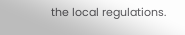the local regulations.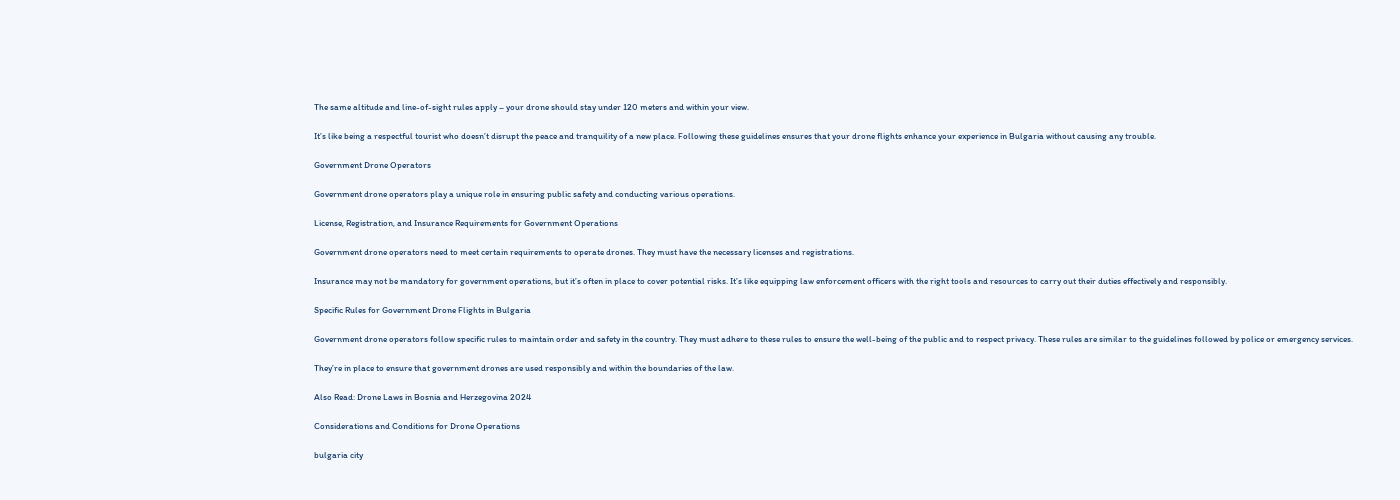The same altitude and line-of-sight rules apply – your drone should stay under 120 meters and within your view.

It’s like being a respectful tourist who doesn’t disrupt the peace and tranquility of a new place. Following these guidelines ensures that your drone flights enhance your experience in Bulgaria without causing any trouble.

Government Drone Operators

Government drone operators play a unique role in ensuring public safety and conducting various operations.

License, Registration, and Insurance Requirements for Government Operations

Government drone operators need to meet certain requirements to operate drones. They must have the necessary licenses and registrations.

Insurance may not be mandatory for government operations, but it’s often in place to cover potential risks. It’s like equipping law enforcement officers with the right tools and resources to carry out their duties effectively and responsibly.

Specific Rules for Government Drone Flights in Bulgaria

Government drone operators follow specific rules to maintain order and safety in the country. They must adhere to these rules to ensure the well-being of the public and to respect privacy. These rules are similar to the guidelines followed by police or emergency services.

They’re in place to ensure that government drones are used responsibly and within the boundaries of the law.

Also Read: Drone Laws in Bosnia and Herzegovina 2024

Considerations and Conditions for Drone Operations

bulgaria city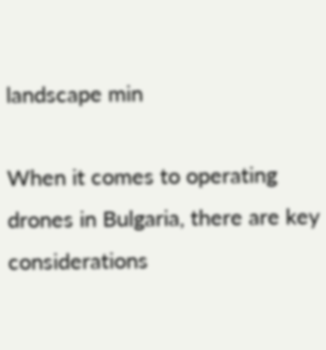landscape min

When it comes to operating drones in Bulgaria, there are key considerations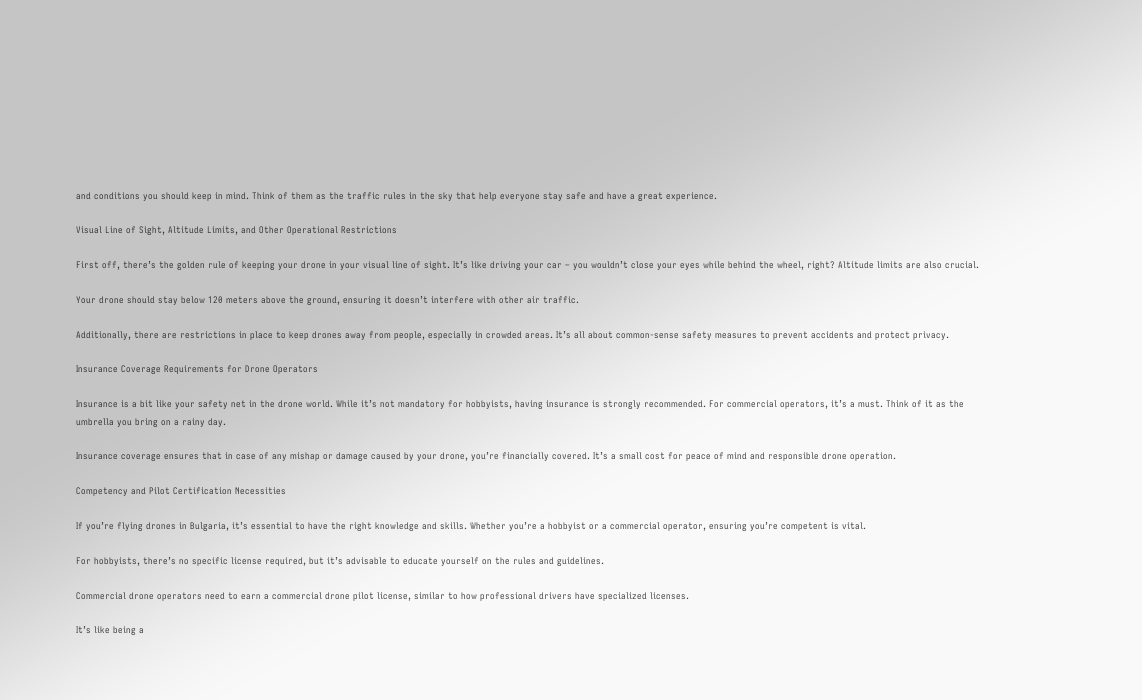and conditions you should keep in mind. Think of them as the traffic rules in the sky that help everyone stay safe and have a great experience.

Visual Line of Sight, Altitude Limits, and Other Operational Restrictions

First off, there’s the golden rule of keeping your drone in your visual line of sight. It’s like driving your car – you wouldn’t close your eyes while behind the wheel, right? Altitude limits are also crucial.

Your drone should stay below 120 meters above the ground, ensuring it doesn’t interfere with other air traffic.

Additionally, there are restrictions in place to keep drones away from people, especially in crowded areas. It’s all about common-sense safety measures to prevent accidents and protect privacy.

Insurance Coverage Requirements for Drone Operators

Insurance is a bit like your safety net in the drone world. While it’s not mandatory for hobbyists, having insurance is strongly recommended. For commercial operators, it’s a must. Think of it as the umbrella you bring on a rainy day.

Insurance coverage ensures that in case of any mishap or damage caused by your drone, you’re financially covered. It’s a small cost for peace of mind and responsible drone operation.

Competency and Pilot Certification Necessities

If you’re flying drones in Bulgaria, it’s essential to have the right knowledge and skills. Whether you’re a hobbyist or a commercial operator, ensuring you’re competent is vital.

For hobbyists, there’s no specific license required, but it’s advisable to educate yourself on the rules and guidelines.

Commercial drone operators need to earn a commercial drone pilot license, similar to how professional drivers have specialized licenses.

It’s like being a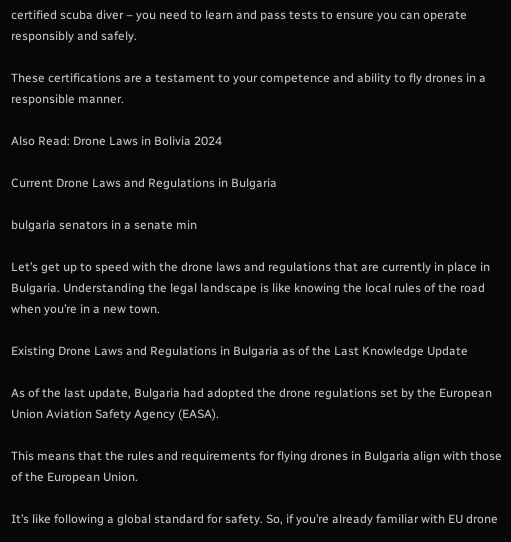certified scuba diver – you need to learn and pass tests to ensure you can operate responsibly and safely.

These certifications are a testament to your competence and ability to fly drones in a responsible manner.

Also Read: Drone Laws in Bolivia 2024

Current Drone Laws and Regulations in Bulgaria

bulgaria senators in a senate min

Let’s get up to speed with the drone laws and regulations that are currently in place in Bulgaria. Understanding the legal landscape is like knowing the local rules of the road when you’re in a new town.

Existing Drone Laws and Regulations in Bulgaria as of the Last Knowledge Update

As of the last update, Bulgaria had adopted the drone regulations set by the European Union Aviation Safety Agency (EASA).

This means that the rules and requirements for flying drones in Bulgaria align with those of the European Union.

It’s like following a global standard for safety. So, if you’re already familiar with EU drone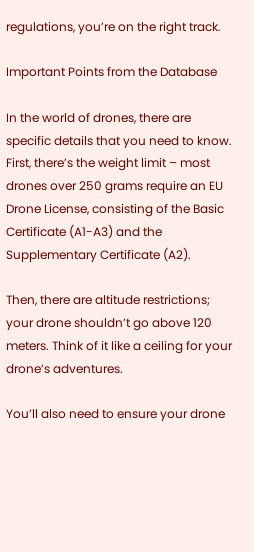regulations, you’re on the right track.

Important Points from the Database

In the world of drones, there are specific details that you need to know. First, there’s the weight limit – most drones over 250 grams require an EU Drone License, consisting of the Basic Certificate (A1-A3) and the Supplementary Certificate (A2).

Then, there are altitude restrictions; your drone shouldn’t go above 120 meters. Think of it like a ceiling for your drone’s adventures.

You’ll also need to ensure your drone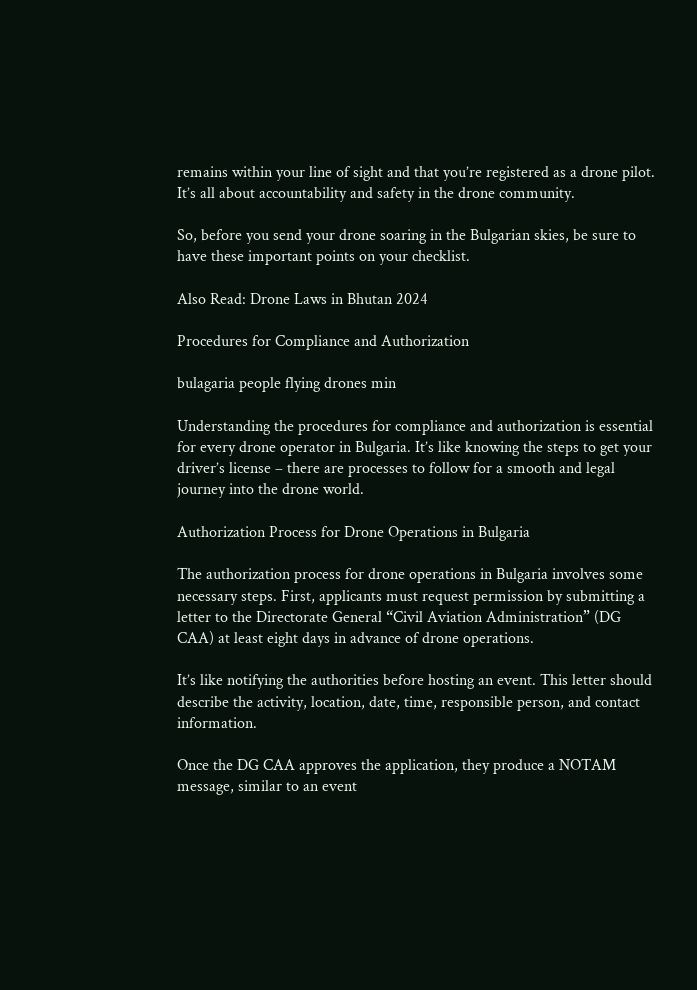remains within your line of sight and that you’re registered as a drone pilot. It’s all about accountability and safety in the drone community.

So, before you send your drone soaring in the Bulgarian skies, be sure to have these important points on your checklist.

Also Read: Drone Laws in Bhutan 2024

Procedures for Compliance and Authorization

bulagaria people flying drones min

Understanding the procedures for compliance and authorization is essential for every drone operator in Bulgaria. It’s like knowing the steps to get your driver’s license – there are processes to follow for a smooth and legal journey into the drone world.

Authorization Process for Drone Operations in Bulgaria

The authorization process for drone operations in Bulgaria involves some necessary steps. First, applicants must request permission by submitting a letter to the Directorate General “Civil Aviation Administration” (DG CAA) at least eight days in advance of drone operations.

It’s like notifying the authorities before hosting an event. This letter should describe the activity, location, date, time, responsible person, and contact information.

Once the DG CAA approves the application, they produce a NOTAM message, similar to an event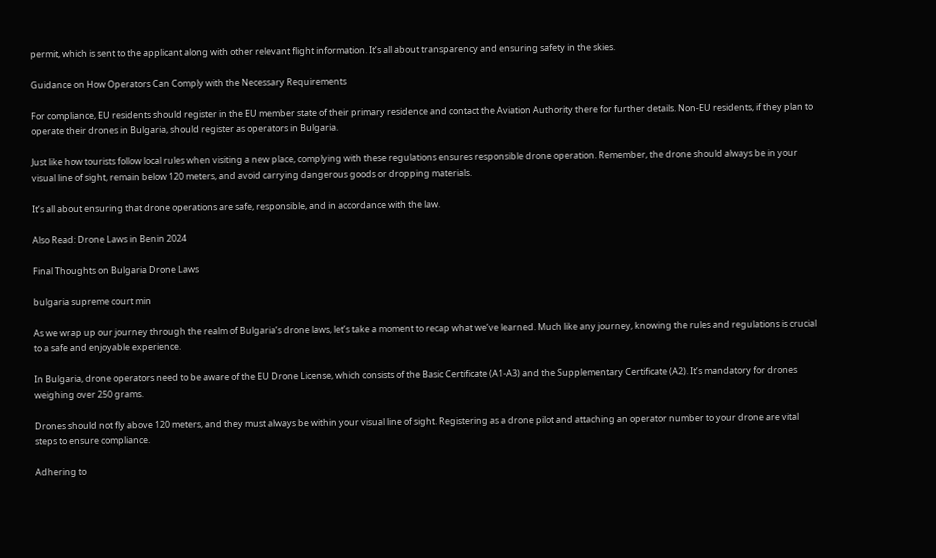permit, which is sent to the applicant along with other relevant flight information. It’s all about transparency and ensuring safety in the skies.

Guidance on How Operators Can Comply with the Necessary Requirements

For compliance, EU residents should register in the EU member state of their primary residence and contact the Aviation Authority there for further details. Non-EU residents, if they plan to operate their drones in Bulgaria, should register as operators in Bulgaria.

Just like how tourists follow local rules when visiting a new place, complying with these regulations ensures responsible drone operation. Remember, the drone should always be in your visual line of sight, remain below 120 meters, and avoid carrying dangerous goods or dropping materials.

It’s all about ensuring that drone operations are safe, responsible, and in accordance with the law.

Also Read: Drone Laws in Benin 2024

Final Thoughts on Bulgaria Drone Laws

bulgaria supreme court min

As we wrap up our journey through the realm of Bulgaria’s drone laws, let’s take a moment to recap what we’ve learned. Much like any journey, knowing the rules and regulations is crucial to a safe and enjoyable experience.

In Bulgaria, drone operators need to be aware of the EU Drone License, which consists of the Basic Certificate (A1-A3) and the Supplementary Certificate (A2). It’s mandatory for drones weighing over 250 grams.

Drones should not fly above 120 meters, and they must always be within your visual line of sight. Registering as a drone pilot and attaching an operator number to your drone are vital steps to ensure compliance.

Adhering to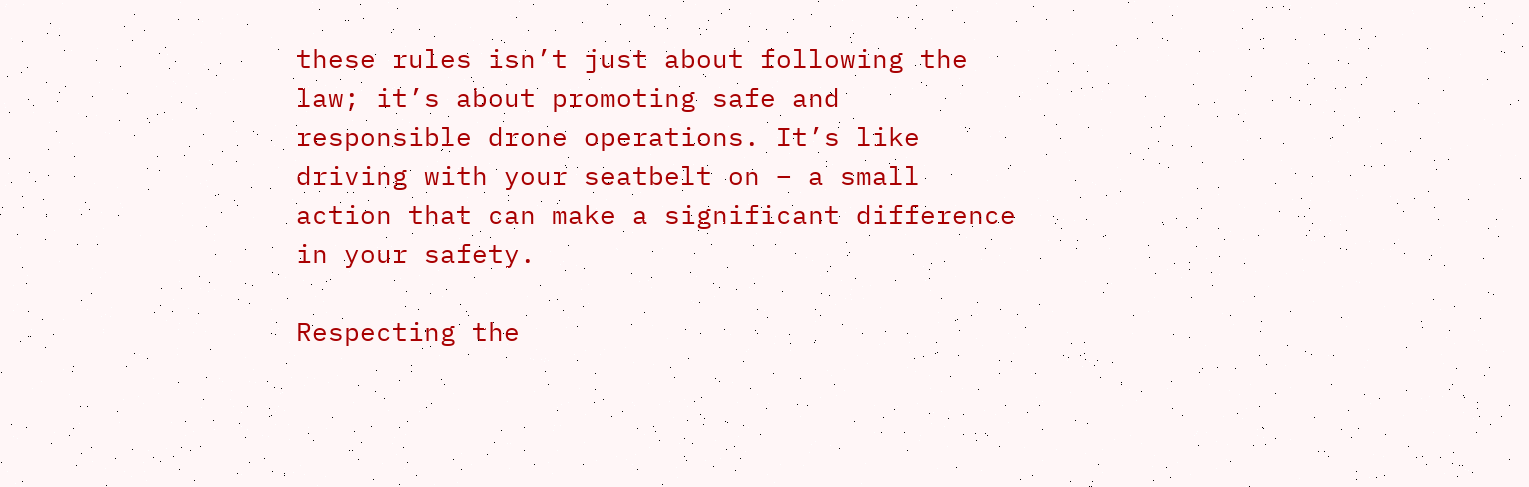these rules isn’t just about following the law; it’s about promoting safe and responsible drone operations. It’s like driving with your seatbelt on – a small action that can make a significant difference in your safety.

Respecting the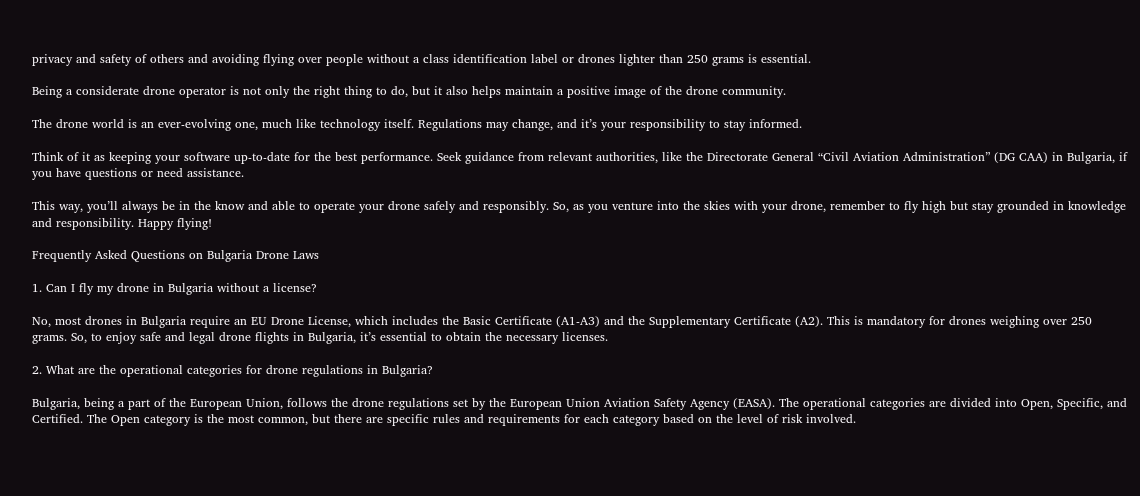privacy and safety of others and avoiding flying over people without a class identification label or drones lighter than 250 grams is essential.

Being a considerate drone operator is not only the right thing to do, but it also helps maintain a positive image of the drone community.

The drone world is an ever-evolving one, much like technology itself. Regulations may change, and it’s your responsibility to stay informed.

Think of it as keeping your software up-to-date for the best performance. Seek guidance from relevant authorities, like the Directorate General “Civil Aviation Administration” (DG CAA) in Bulgaria, if you have questions or need assistance.

This way, you’ll always be in the know and able to operate your drone safely and responsibly. So, as you venture into the skies with your drone, remember to fly high but stay grounded in knowledge and responsibility. Happy flying!

Frequently Asked Questions on Bulgaria Drone Laws

1. Can I fly my drone in Bulgaria without a license?

No, most drones in Bulgaria require an EU Drone License, which includes the Basic Certificate (A1-A3) and the Supplementary Certificate (A2). This is mandatory for drones weighing over 250 grams. So, to enjoy safe and legal drone flights in Bulgaria, it’s essential to obtain the necessary licenses.

2. What are the operational categories for drone regulations in Bulgaria?

Bulgaria, being a part of the European Union, follows the drone regulations set by the European Union Aviation Safety Agency (EASA). The operational categories are divided into Open, Specific, and Certified. The Open category is the most common, but there are specific rules and requirements for each category based on the level of risk involved.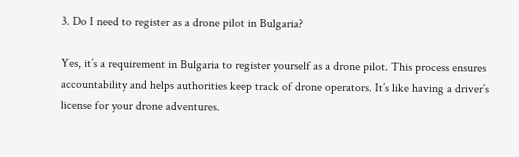3. Do I need to register as a drone pilot in Bulgaria?

Yes, it’s a requirement in Bulgaria to register yourself as a drone pilot. This process ensures accountability and helps authorities keep track of drone operators. It’s like having a driver’s license for your drone adventures.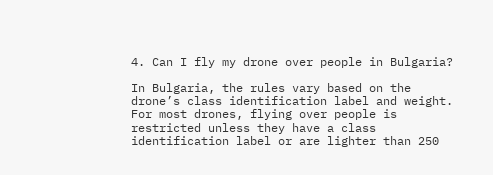4. Can I fly my drone over people in Bulgaria?

In Bulgaria, the rules vary based on the drone’s class identification label and weight. For most drones, flying over people is restricted unless they have a class identification label or are lighter than 250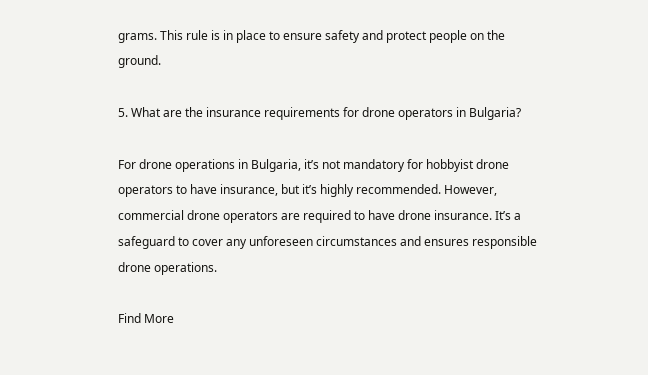grams. This rule is in place to ensure safety and protect people on the ground.

5. What are the insurance requirements for drone operators in Bulgaria?

For drone operations in Bulgaria, it’s not mandatory for hobbyist drone operators to have insurance, but it’s highly recommended. However, commercial drone operators are required to have drone insurance. It’s a safeguard to cover any unforeseen circumstances and ensures responsible drone operations.

Find More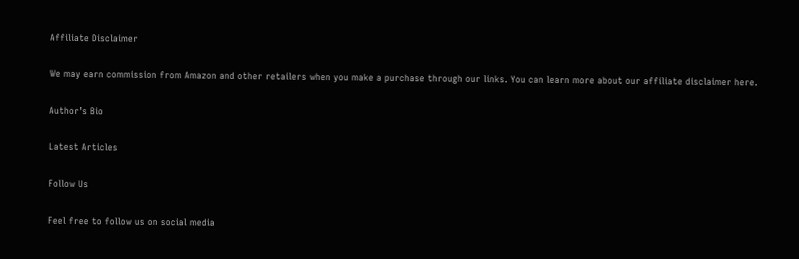Affiliate Disclaimer

We may earn commission from Amazon and other retailers when you make a purchase through our links. You can learn more about our affiliate disclaimer here.

Author’s Bio

Latest Articles

Follow Us

Feel free to follow us on social media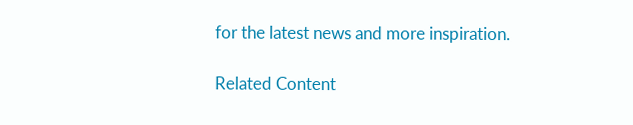for the latest news and more inspiration.

Related Content